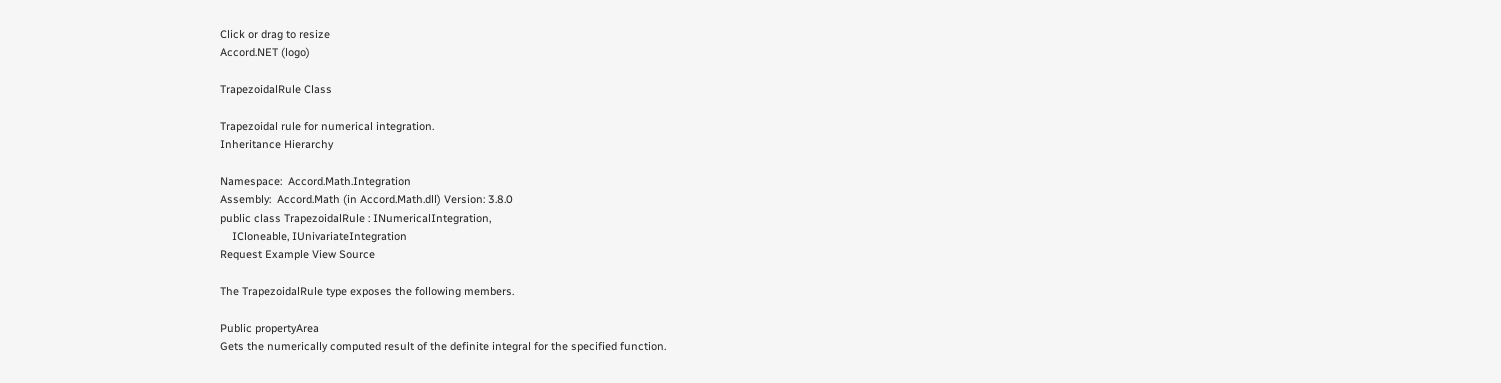Click or drag to resize
Accord.NET (logo)

TrapezoidalRule Class

Trapezoidal rule for numerical integration.
Inheritance Hierarchy

Namespace:  Accord.Math.Integration
Assembly:  Accord.Math (in Accord.Math.dll) Version: 3.8.0
public class TrapezoidalRule : INumericalIntegration,
    ICloneable, IUnivariateIntegration
Request Example View Source

The TrapezoidalRule type exposes the following members.

Public propertyArea
Gets the numerically computed result of the definite integral for the specified function.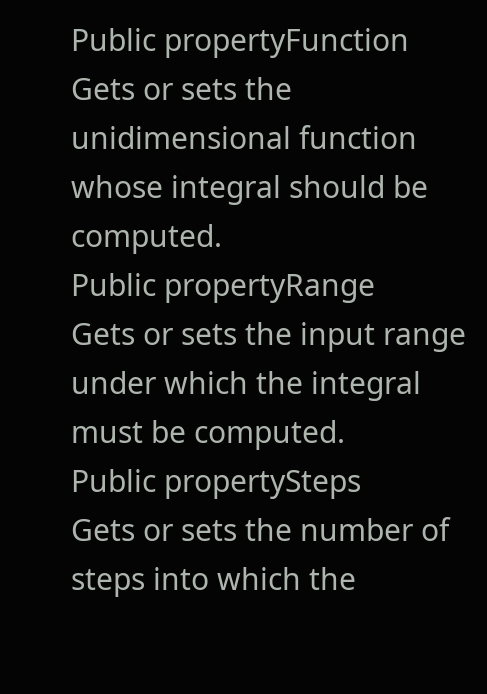Public propertyFunction
Gets or sets the unidimensional function whose integral should be computed.
Public propertyRange
Gets or sets the input range under which the integral must be computed.
Public propertySteps
Gets or sets the number of steps into which the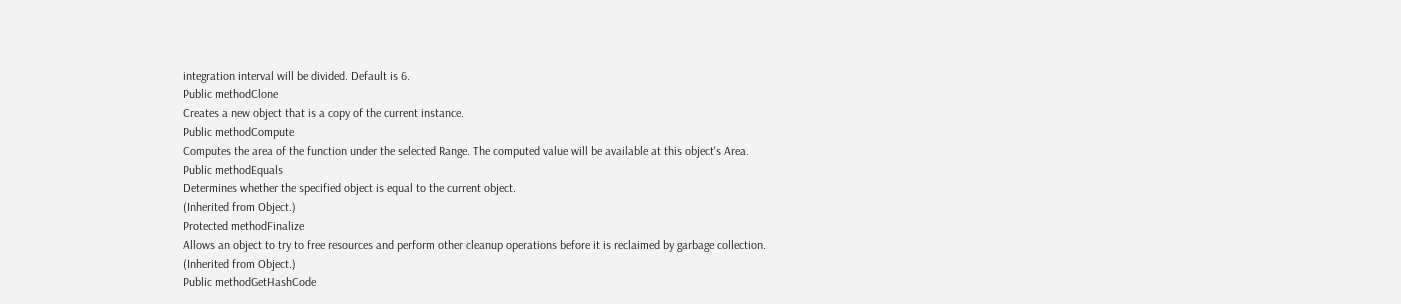integration interval will be divided. Default is 6.
Public methodClone
Creates a new object that is a copy of the current instance.
Public methodCompute
Computes the area of the function under the selected Range. The computed value will be available at this object's Area.
Public methodEquals
Determines whether the specified object is equal to the current object.
(Inherited from Object.)
Protected methodFinalize
Allows an object to try to free resources and perform other cleanup operations before it is reclaimed by garbage collection.
(Inherited from Object.)
Public methodGetHashCode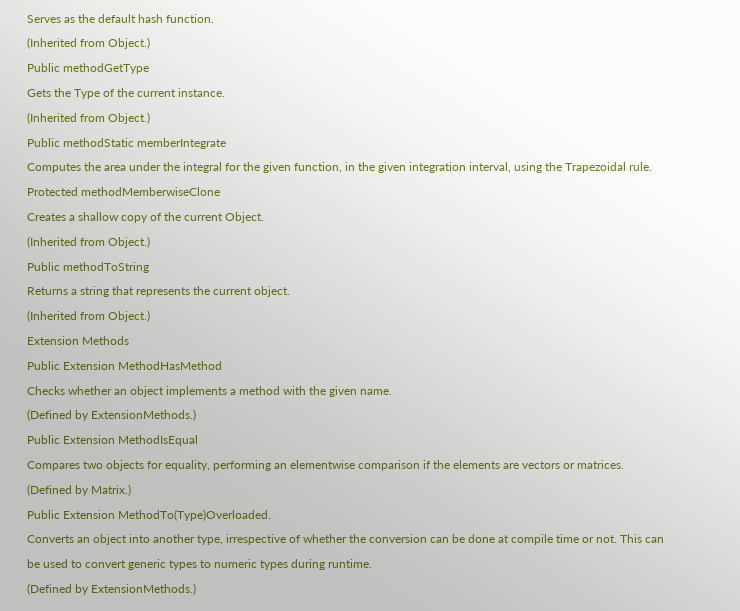Serves as the default hash function.
(Inherited from Object.)
Public methodGetType
Gets the Type of the current instance.
(Inherited from Object.)
Public methodStatic memberIntegrate
Computes the area under the integral for the given function, in the given integration interval, using the Trapezoidal rule.
Protected methodMemberwiseClone
Creates a shallow copy of the current Object.
(Inherited from Object.)
Public methodToString
Returns a string that represents the current object.
(Inherited from Object.)
Extension Methods
Public Extension MethodHasMethod
Checks whether an object implements a method with the given name.
(Defined by ExtensionMethods.)
Public Extension MethodIsEqual
Compares two objects for equality, performing an elementwise comparison if the elements are vectors or matrices.
(Defined by Matrix.)
Public Extension MethodTo(Type)Overloaded.
Converts an object into another type, irrespective of whether the conversion can be done at compile time or not. This can be used to convert generic types to numeric types during runtime.
(Defined by ExtensionMethods.)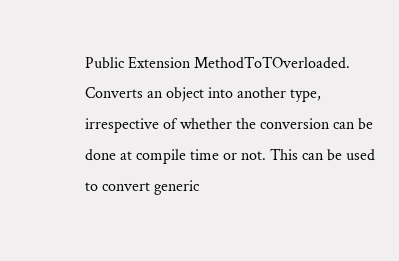Public Extension MethodToTOverloaded.
Converts an object into another type, irrespective of whether the conversion can be done at compile time or not. This can be used to convert generic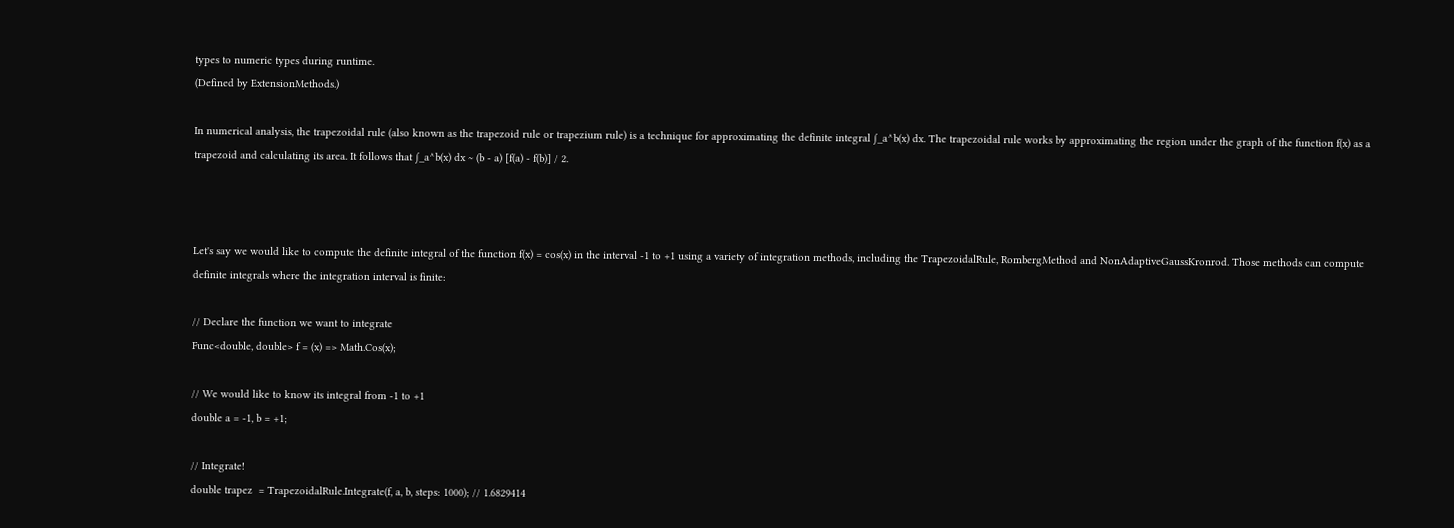types to numeric types during runtime.
(Defined by ExtensionMethods.)

In numerical analysis, the trapezoidal rule (also known as the trapezoid rule or trapezium rule) is a technique for approximating the definite integral ∫_a^b(x) dx. The trapezoidal rule works by approximating the region under the graph of the function f(x) as a trapezoid and calculating its area. It follows that ∫_a^b(x) dx ~ (b - a) [f(a) - f(b)] / 2.



Let's say we would like to compute the definite integral of the function f(x) = cos(x) in the interval -1 to +1 using a variety of integration methods, including the TrapezoidalRule, RombergMethod and NonAdaptiveGaussKronrod. Those methods can compute definite integrals where the integration interval is finite:

// Declare the function we want to integrate
Func<double, double> f = (x) => Math.Cos(x);

// We would like to know its integral from -1 to +1
double a = -1, b = +1;

// Integrate!
double trapez  = TrapezoidalRule.Integrate(f, a, b, steps: 1000); // 1.6829414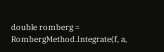double romberg = RombergMethod.Integrate(f, a,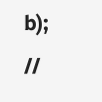b);                //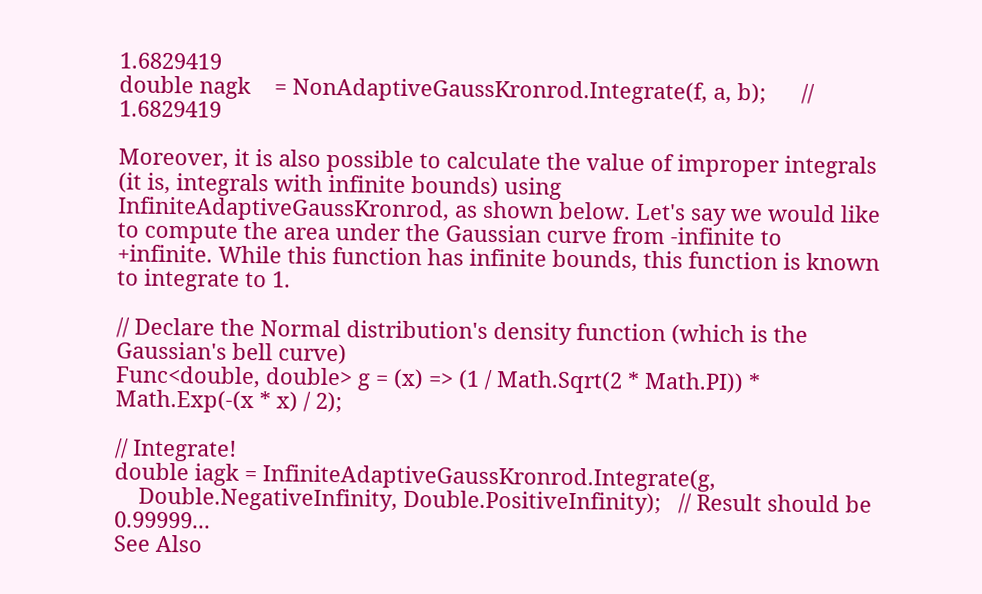1.6829419
double nagk    = NonAdaptiveGaussKronrod.Integrate(f, a, b);      // 1.6829419

Moreover, it is also possible to calculate the value of improper integrals (it is, integrals with infinite bounds) using InfiniteAdaptiveGaussKronrod, as shown below. Let's say we would like to compute the area under the Gaussian curve from -infinite to +infinite. While this function has infinite bounds, this function is known to integrate to 1.

// Declare the Normal distribution's density function (which is the Gaussian's bell curve)
Func<double, double> g = (x) => (1 / Math.Sqrt(2 * Math.PI)) * Math.Exp(-(x * x) / 2);

// Integrate!
double iagk = InfiniteAdaptiveGaussKronrod.Integrate(g,
    Double.NegativeInfinity, Double.PositiveInfinity);   // Result should be 0.99999...
See Also